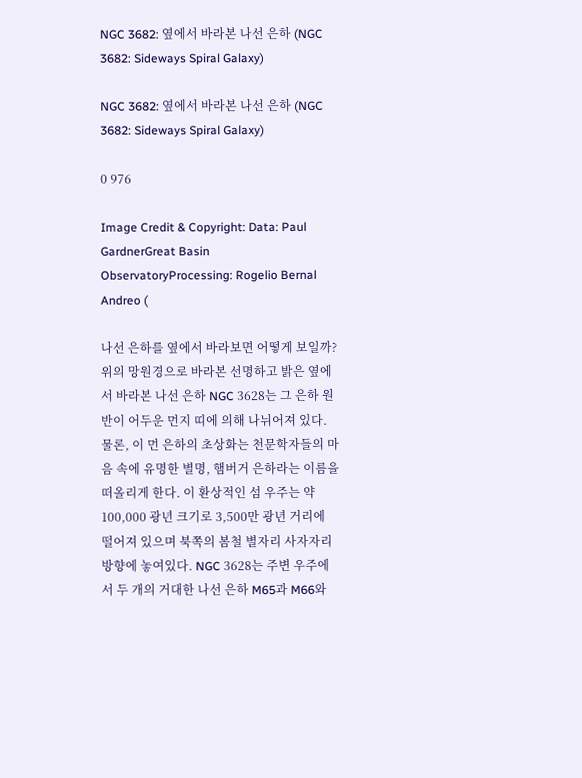NGC 3682: 옆에서 바라본 나선 은하 (NGC 3682: Sideways Spiral Galaxy)

NGC 3682: 옆에서 바라본 나선 은하 (NGC 3682: Sideways Spiral Galaxy)

0 976

Image Credit & Copyright: Data: Paul GardnerGreat Basin ObservatoryProcessing: Rogelio Bernal Andreo (

나선 은하를 옆에서 바라보면 어떻게 보일까? 위의 망원경으로 바라본 선명하고 밝은 옆에서 바라본 나선 은하 NGC 3628는 그 은하 원반이 어두운 먼지 띠에 의해 나뉘어져 있다. 물론, 이 먼 은하의 초상화는 천문학자들의 마음 속에 유명한 별명, 햄버거 은하라는 이름을 떠올리게 한다. 이 환상적인 섬 우주는 약 100,000 광년 크기로 3,500만 광년 거리에 떨어져 있으며 북쪽의 봄철 별자리 사자자리 방향에 놓여있다. NGC 3628는 주변 우주에서 두 개의 거대한 나선 은하 M65과 M66와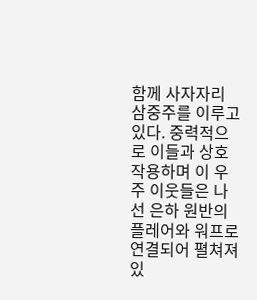함께 사자자리 삼중주를 이루고 있다. 중력적으로 이들과 상호작용하며 이 우주 이웃들은 나선 은하 원반의 플레어와 워프로 연결되어 펼쳐져있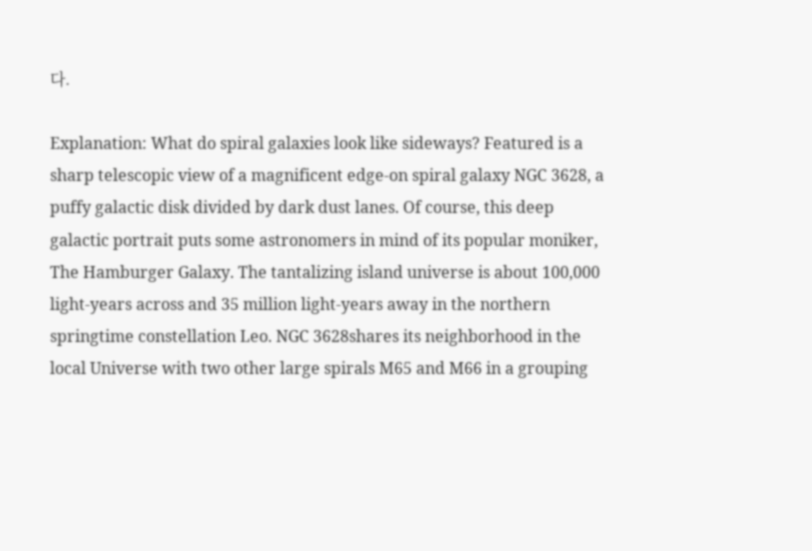다.

Explanation: What do spiral galaxies look like sideways? Featured is a sharp telescopic view of a magnificent edge-on spiral galaxy NGC 3628, a puffy galactic disk divided by dark dust lanes. Of course, this deep galactic portrait puts some astronomers in mind of its popular moniker, The Hamburger Galaxy. The tantalizing island universe is about 100,000 light-years across and 35 million light-years away in the northern springtime constellation Leo. NGC 3628shares its neighborhood in the local Universe with two other large spirals M65 and M66 in a grouping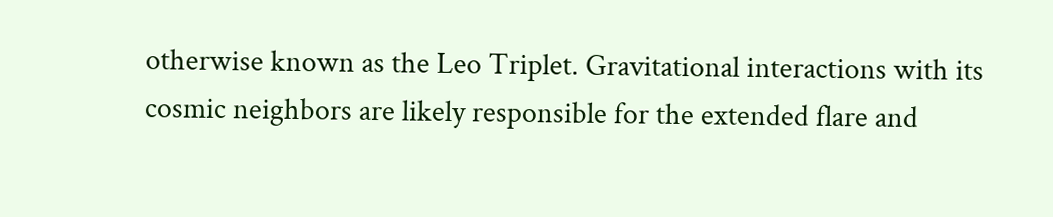otherwise known as the Leo Triplet. Gravitational interactions with its cosmic neighbors are likely responsible for the extended flare and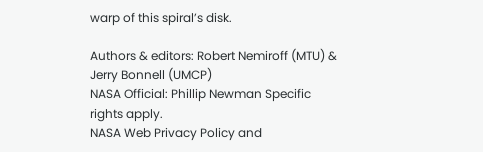warp of this spiral’s disk.

Authors & editors: Robert Nemiroff (MTU) & Jerry Bonnell (UMCP)
NASA Official: Phillip Newman Specific rights apply.
NASA Web Privacy Policy and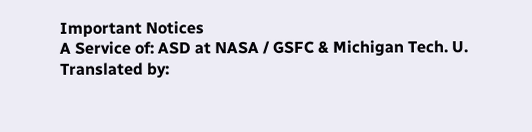Important Notices
A Service of: ASD at NASA / GSFC & Michigan Tech. U.
Translated by: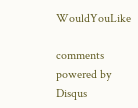WouldYouLike

comments powered by Disqus